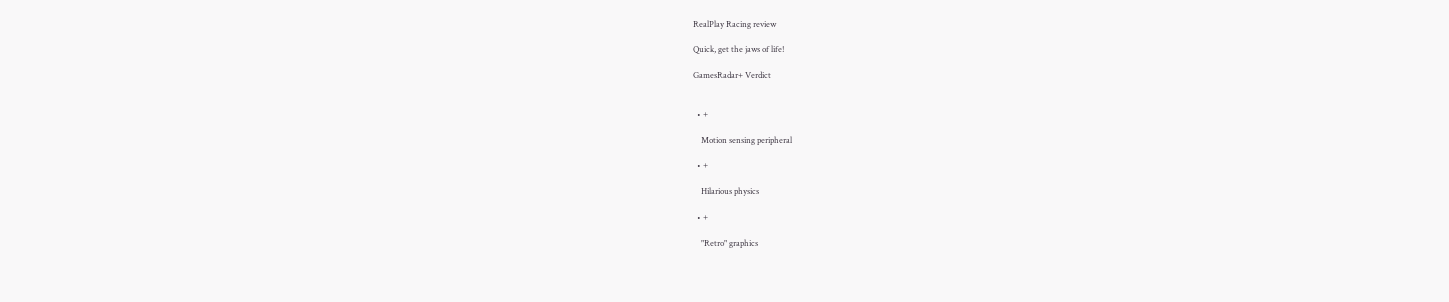RealPlay Racing review

Quick, get the jaws of life!

GamesRadar+ Verdict


  • +

    Motion sensing peripheral

  • +

    Hilarious physics

  • +

    "Retro" graphics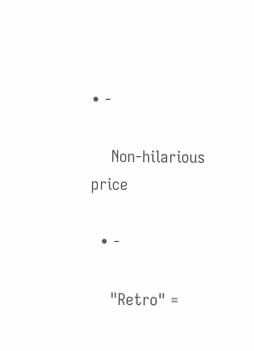• -

    Non-hilarious price

  • -

    "Retro" =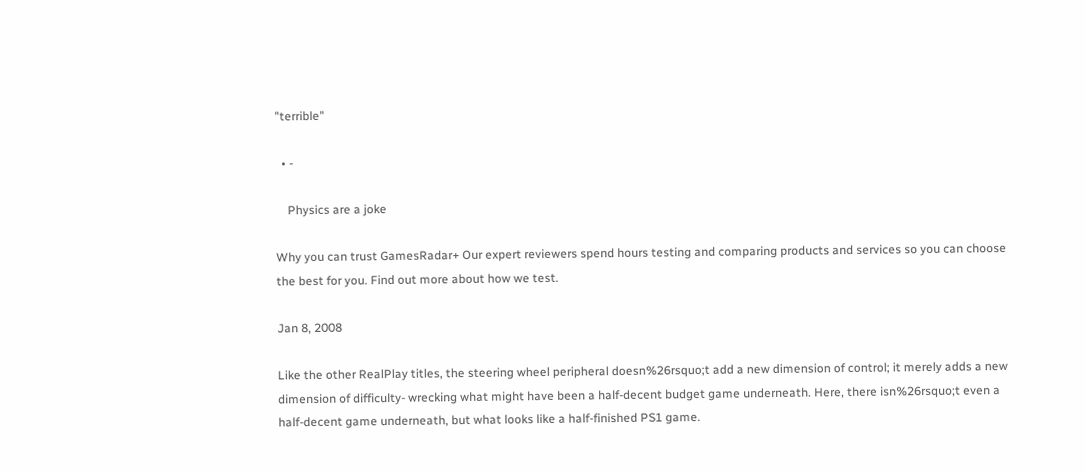"terrible"

  • -

    Physics are a joke

Why you can trust GamesRadar+ Our expert reviewers spend hours testing and comparing products and services so you can choose the best for you. Find out more about how we test.

Jan 8, 2008

Like the other RealPlay titles, the steering wheel peripheral doesn%26rsquo;t add a new dimension of control; it merely adds a new dimension of difficulty- wrecking what might have been a half-decent budget game underneath. Here, there isn%26rsquo;t even a half-decent game underneath, but what looks like a half-finished PS1 game.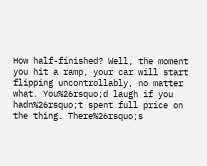How half-finished? Well, the moment you hit a ramp, your car will start flipping uncontrollably, no matter what. You%26rsquo;d laugh if you hadn%26rsquo;t spent full price on the thing. There%26rsquo;s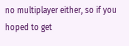no multiplayer either, so if you hoped to get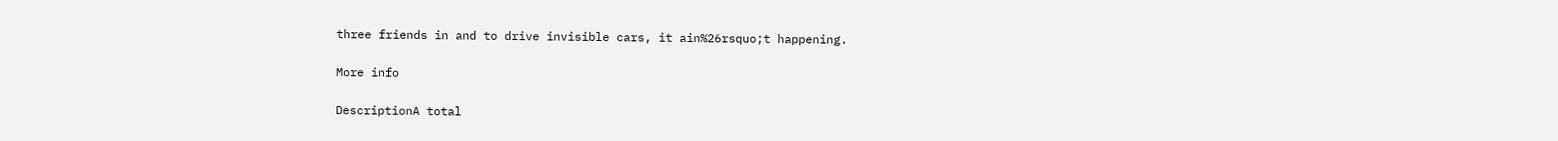three friends in and to drive invisible cars, it ain%26rsquo;t happening.

More info

DescriptionA total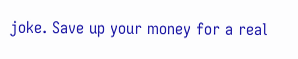joke. Save up your money for a real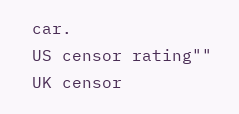car.
US censor rating""
UK censor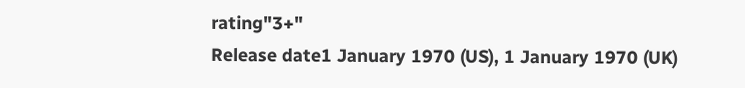rating"3+"
Release date1 January 1970 (US), 1 January 1970 (UK)